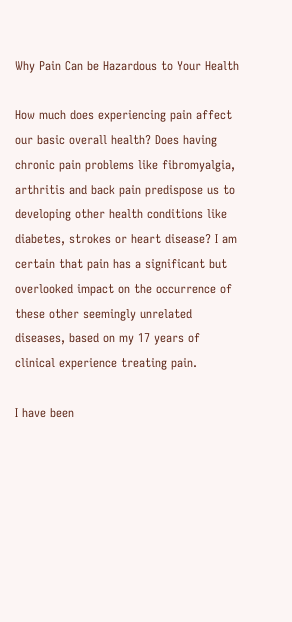Why Pain Can be Hazardous to Your Health

How much does experiencing pain affect our basic overall health? Does having chronic pain problems like fibromyalgia, arthritis and back pain predispose us to developing other health conditions like diabetes, strokes or heart disease? I am certain that pain has a significant but overlooked impact on the occurrence of these other seemingly unrelated diseases, based on my 17 years of clinical experience treating pain.

I have been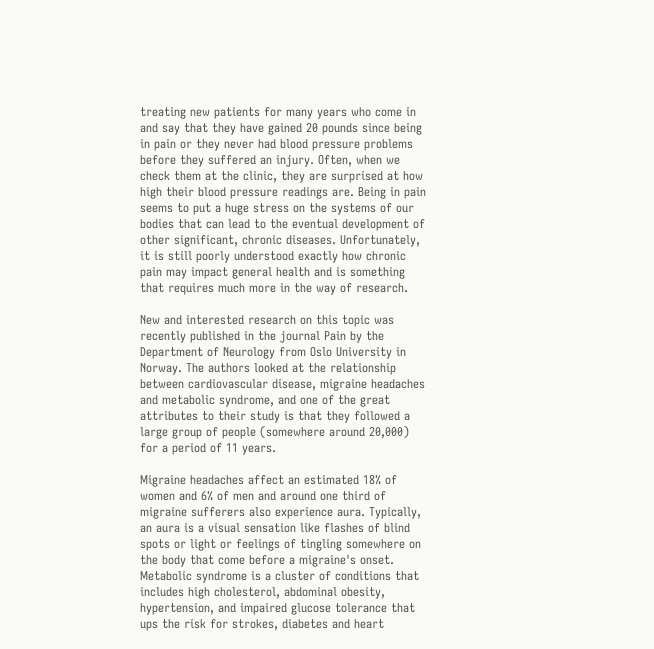treating new patients for many years who come in and say that they have gained 20 pounds since being in pain or they never had blood pressure problems before they suffered an injury. Often, when we check them at the clinic, they are surprised at how high their blood pressure readings are. Being in pain seems to put a huge stress on the systems of our bodies that can lead to the eventual development of other significant, chronic diseases. Unfortunately, it is still poorly understood exactly how chronic pain may impact general health and is something that requires much more in the way of research.

New and interested research on this topic was recently published in the journal Pain by the Department of Neurology from Oslo University in Norway. The authors looked at the relationship between cardiovascular disease, migraine headaches and metabolic syndrome, and one of the great attributes to their study is that they followed a large group of people (somewhere around 20,000) for a period of 11 years.

Migraine headaches affect an estimated 18% of women and 6% of men and around one third of migraine sufferers also experience aura. Typically, an aura is a visual sensation like flashes of blind spots or light or feelings of tingling somewhere on the body that come before a migraine's onset. Metabolic syndrome is a cluster of conditions that includes high cholesterol, abdominal obesity, hypertension, and impaired glucose tolerance that ups the risk for strokes, diabetes and heart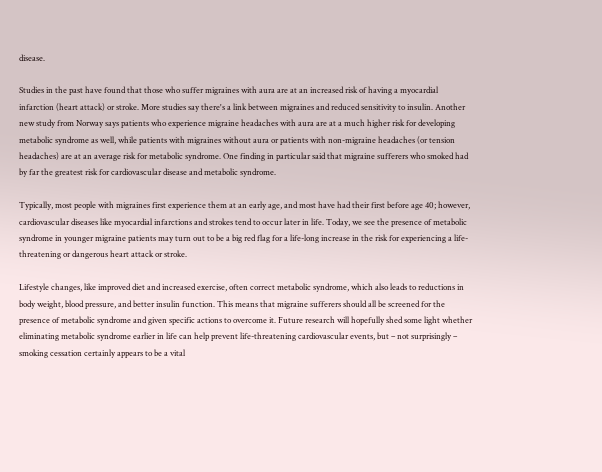disease.

Studies in the past have found that those who suffer migraines with aura are at an increased risk of having a myocardial infarction (heart attack) or stroke. More studies say there's a link between migraines and reduced sensitivity to insulin. Another new study from Norway says patients who experience migraine headaches with aura are at a much higher risk for developing metabolic syndrome as well, while patients with migraines without aura or patients with non-migraine headaches (or tension headaches) are at an average risk for metabolic syndrome. One finding in particular said that migraine sufferers who smoked had by far the greatest risk for cardiovascular disease and metabolic syndrome.

Typically, most people with migraines first experience them at an early age, and most have had their first before age 40; however, cardiovascular diseases like myocardial infarctions and strokes tend to occur later in life. Today, we see the presence of metabolic syndrome in younger migraine patients may turn out to be a big red flag for a life-long increase in the risk for experiencing a life-threatening or dangerous heart attack or stroke.

Lifestyle changes, like improved diet and increased exercise, often correct metabolic syndrome, which also leads to reductions in body weight, blood pressure, and better insulin function. This means that migraine sufferers should all be screened for the presence of metabolic syndrome and given specific actions to overcome it. Future research will hopefully shed some light whether eliminating metabolic syndrome earlier in life can help prevent life-threatening cardiovascular events, but – not surprisingly – smoking cessation certainly appears to be a vital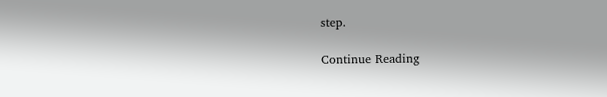step.

Continue Reading